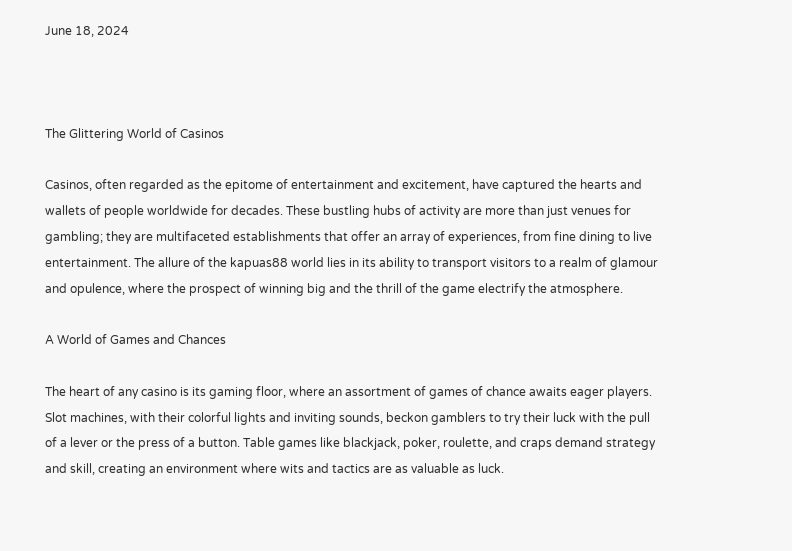June 18, 2024



The Glittering World of Casinos

Casinos, often regarded as the epitome of entertainment and excitement, have captured the hearts and wallets of people worldwide for decades. These bustling hubs of activity are more than just venues for gambling; they are multifaceted establishments that offer an array of experiences, from fine dining to live entertainment. The allure of the kapuas88 world lies in its ability to transport visitors to a realm of glamour and opulence, where the prospect of winning big and the thrill of the game electrify the atmosphere.

A World of Games and Chances

The heart of any casino is its gaming floor, where an assortment of games of chance awaits eager players. Slot machines, with their colorful lights and inviting sounds, beckon gamblers to try their luck with the pull of a lever or the press of a button. Table games like blackjack, poker, roulette, and craps demand strategy and skill, creating an environment where wits and tactics are as valuable as luck.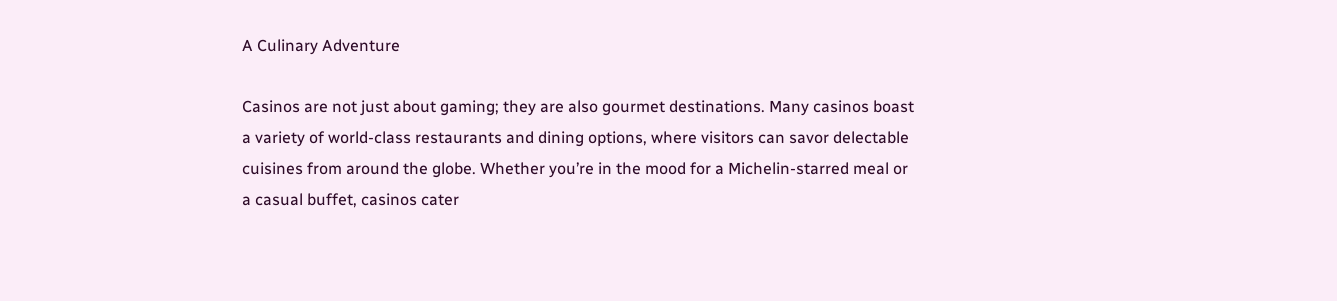A Culinary Adventure

Casinos are not just about gaming; they are also gourmet destinations. Many casinos boast a variety of world-class restaurants and dining options, where visitors can savor delectable cuisines from around the globe. Whether you’re in the mood for a Michelin-starred meal or a casual buffet, casinos cater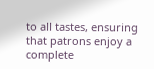to all tastes, ensuring that patrons enjoy a complete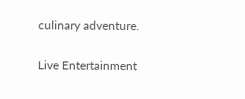culinary adventure.

Live Entertainment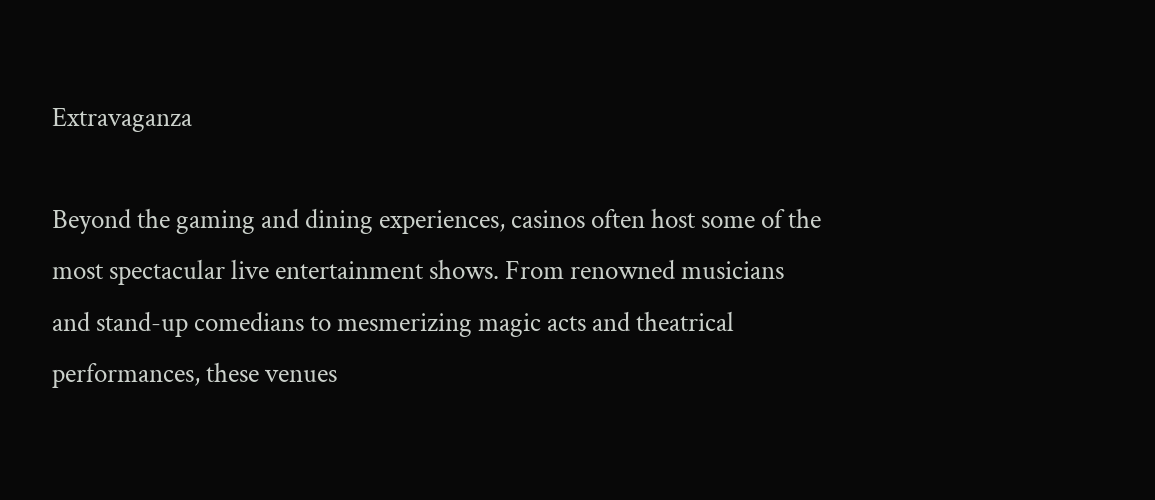Extravaganza

Beyond the gaming and dining experiences, casinos often host some of the most spectacular live entertainment shows. From renowned musicians and stand-up comedians to mesmerizing magic acts and theatrical performances, these venues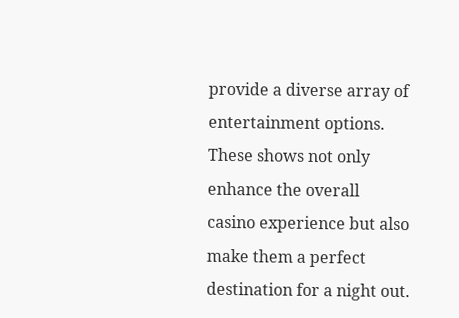provide a diverse array of entertainment options. These shows not only enhance the overall casino experience but also make them a perfect destination for a night out.